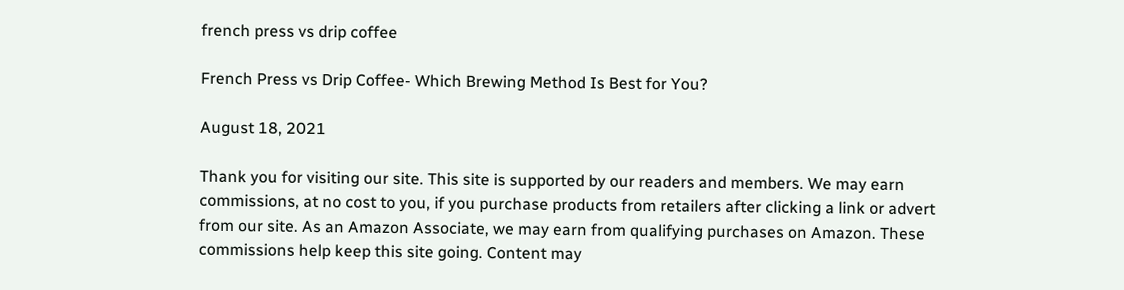french press vs drip coffee

French Press vs Drip Coffee- Which Brewing Method Is Best for You?

August 18, 2021

Thank you for visiting our site. This site is supported by our readers and members. We may earn commissions, at no cost to you, if you purchase products from retailers after clicking a link or advert from our site. As an Amazon Associate, we may earn from qualifying purchases on Amazon. These commissions help keep this site going. Content may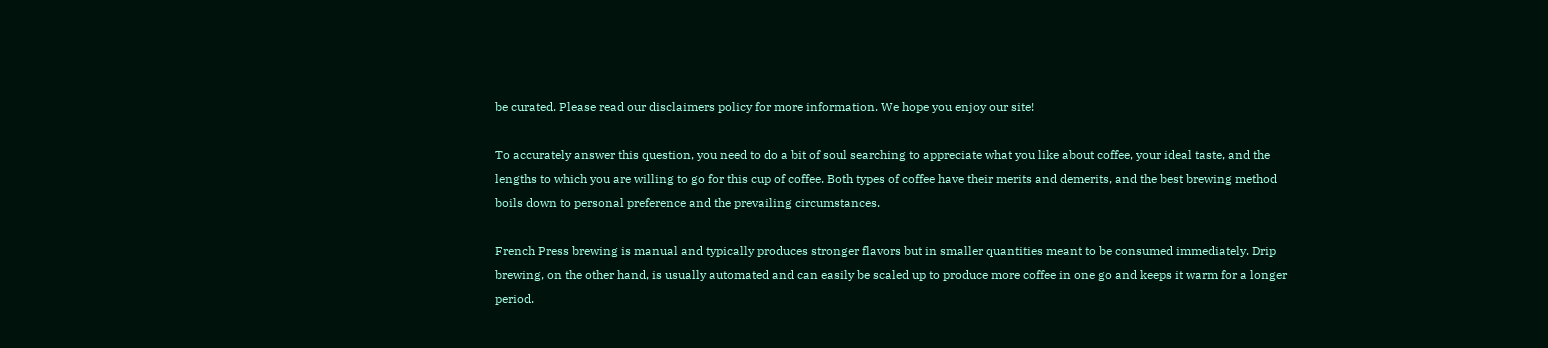be curated. Please read our disclaimers policy for more information. We hope you enjoy our site!

To accurately answer this question, you need to do a bit of soul searching to appreciate what you like about coffee, your ideal taste, and the lengths to which you are willing to go for this cup of coffee. Both types of coffee have their merits and demerits, and the best brewing method boils down to personal preference and the prevailing circumstances.

French Press brewing is manual and typically produces stronger flavors but in smaller quantities meant to be consumed immediately. Drip brewing, on the other hand, is usually automated and can easily be scaled up to produce more coffee in one go and keeps it warm for a longer period.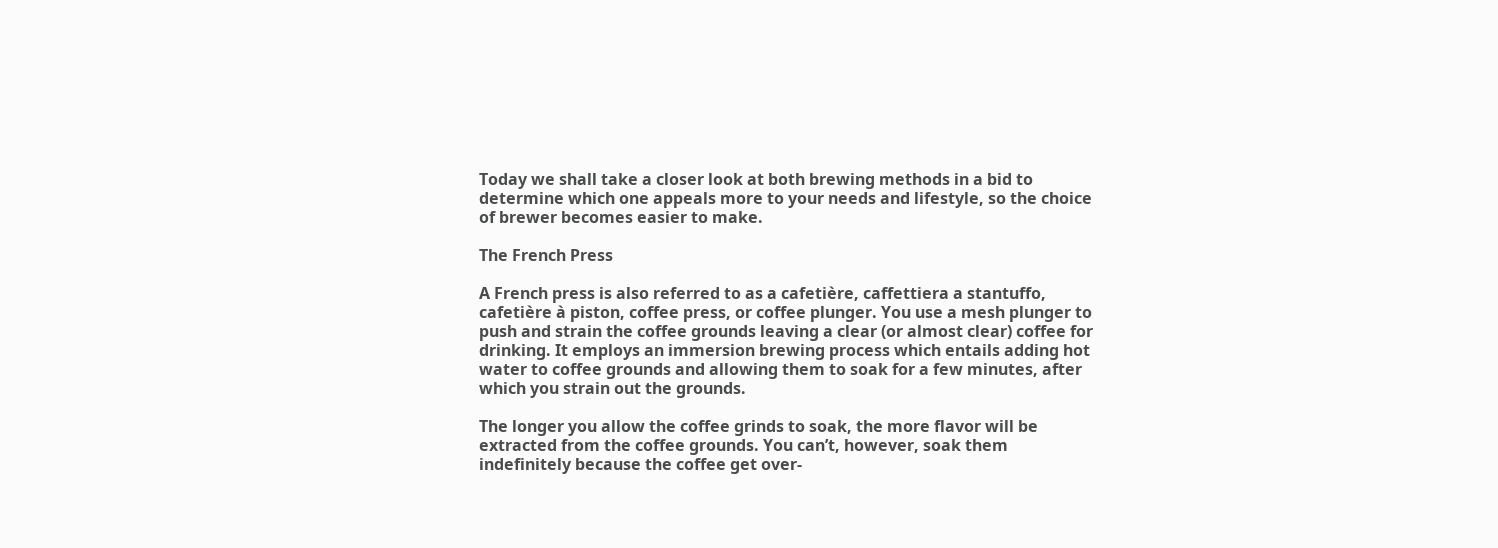Today we shall take a closer look at both brewing methods in a bid to determine which one appeals more to your needs and lifestyle, so the choice of brewer becomes easier to make.

The French Press

A French press is also referred to as a cafetière, caffettiera a stantuffo, cafetière à piston, coffee press, or coffee plunger. You use a mesh plunger to push and strain the coffee grounds leaving a clear (or almost clear) coffee for drinking. It employs an immersion brewing process which entails adding hot water to coffee grounds and allowing them to soak for a few minutes, after which you strain out the grounds.

The longer you allow the coffee grinds to soak, the more flavor will be extracted from the coffee grounds. You can’t, however, soak them indefinitely because the coffee get over-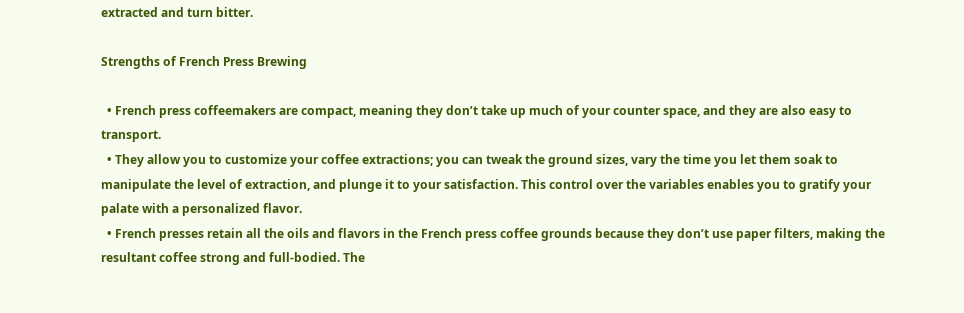extracted and turn bitter.

Strengths of French Press Brewing

  • French press coffeemakers are compact, meaning they don’t take up much of your counter space, and they are also easy to transport.
  • They allow you to customize your coffee extractions; you can tweak the ground sizes, vary the time you let them soak to manipulate the level of extraction, and plunge it to your satisfaction. This control over the variables enables you to gratify your palate with a personalized flavor.
  • French presses retain all the oils and flavors in the French press coffee grounds because they don’t use paper filters, making the resultant coffee strong and full-bodied. The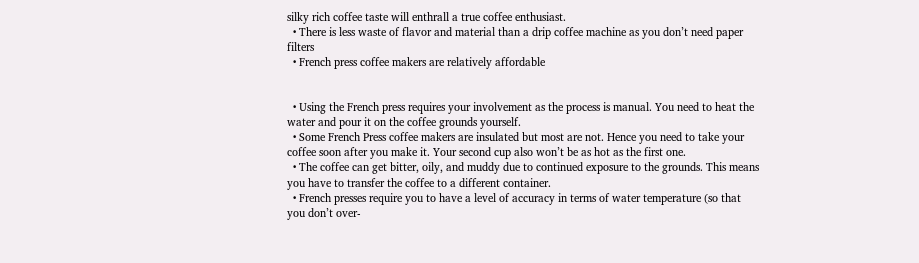silky rich coffee taste will enthrall a true coffee enthusiast.
  • There is less waste of flavor and material than a drip coffee machine as you don’t need paper filters
  • French press coffee makers are relatively affordable


  • Using the French press requires your involvement as the process is manual. You need to heat the water and pour it on the coffee grounds yourself.
  • Some French Press coffee makers are insulated but most are not. Hence you need to take your coffee soon after you make it. Your second cup also won’t be as hot as the first one.
  • The coffee can get bitter, oily, and muddy due to continued exposure to the grounds. This means you have to transfer the coffee to a different container.
  • French presses require you to have a level of accuracy in terms of water temperature (so that you don’t over-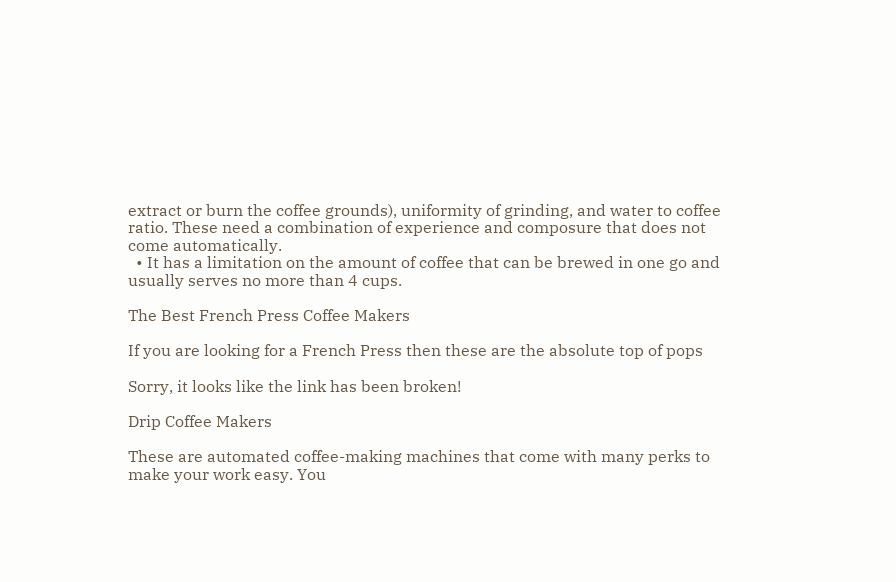extract or burn the coffee grounds), uniformity of grinding, and water to coffee ratio. These need a combination of experience and composure that does not come automatically.
  • It has a limitation on the amount of coffee that can be brewed in one go and usually serves no more than 4 cups.

The Best French Press Coffee Makers

If you are looking for a French Press then these are the absolute top of pops

Sorry, it looks like the link has been broken!

Drip Coffee Makers

These are automated coffee-making machines that come with many perks to make your work easy. You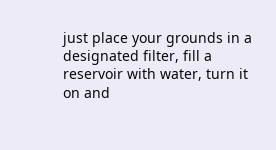just place your grounds in a designated filter, fill a reservoir with water, turn it on and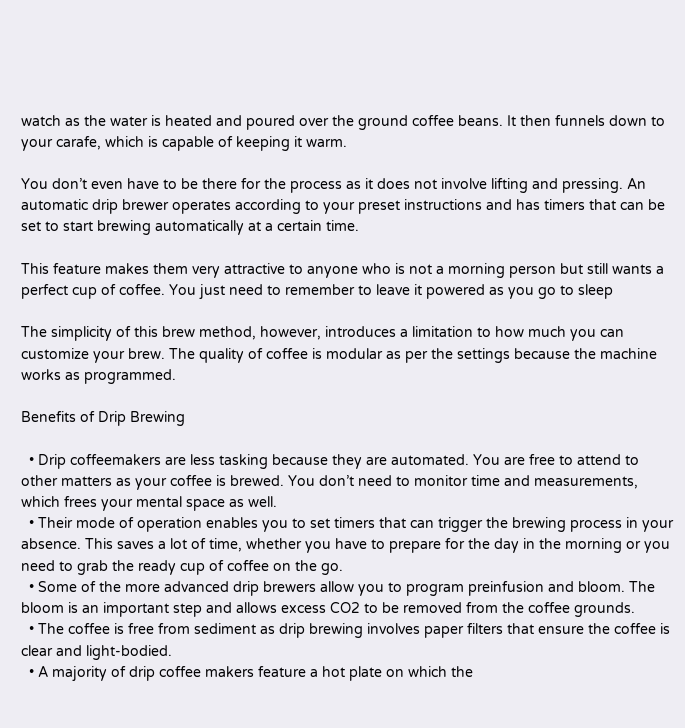watch as the water is heated and poured over the ground coffee beans. It then funnels down to your carafe, which is capable of keeping it warm.

You don’t even have to be there for the process as it does not involve lifting and pressing. An automatic drip brewer operates according to your preset instructions and has timers that can be set to start brewing automatically at a certain time.

This feature makes them very attractive to anyone who is not a morning person but still wants a perfect cup of coffee. You just need to remember to leave it powered as you go to sleep

The simplicity of this brew method, however, introduces a limitation to how much you can customize your brew. The quality of coffee is modular as per the settings because the machine works as programmed.

Benefits of Drip Brewing

  • Drip coffeemakers are less tasking because they are automated. You are free to attend to other matters as your coffee is brewed. You don’t need to monitor time and measurements, which frees your mental space as well.
  • Their mode of operation enables you to set timers that can trigger the brewing process in your absence. This saves a lot of time, whether you have to prepare for the day in the morning or you need to grab the ready cup of coffee on the go.
  • Some of the more advanced drip brewers allow you to program preinfusion and bloom. The bloom is an important step and allows excess CO2 to be removed from the coffee grounds.
  • The coffee is free from sediment as drip brewing involves paper filters that ensure the coffee is clear and light-bodied.
  • A majority of drip coffee makers feature a hot plate on which the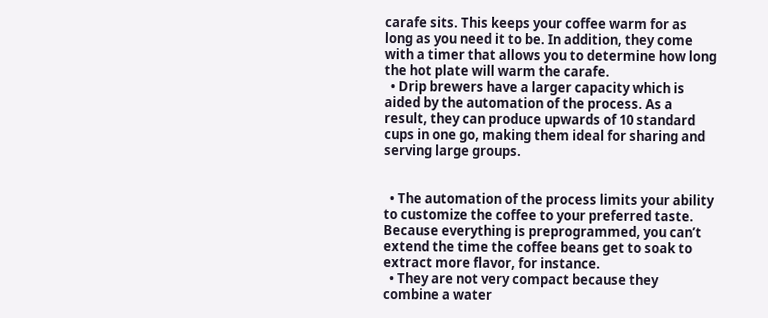carafe sits. This keeps your coffee warm for as long as you need it to be. In addition, they come with a timer that allows you to determine how long the hot plate will warm the carafe.
  • Drip brewers have a larger capacity which is aided by the automation of the process. As a result, they can produce upwards of 10 standard cups in one go, making them ideal for sharing and serving large groups.


  • The automation of the process limits your ability to customize the coffee to your preferred taste. Because everything is preprogrammed, you can’t extend the time the coffee beans get to soak to extract more flavor, for instance.
  • They are not very compact because they combine a water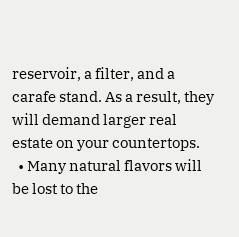reservoir, a filter, and a carafe stand. As a result, they will demand larger real estate on your countertops.
  • Many natural flavors will be lost to the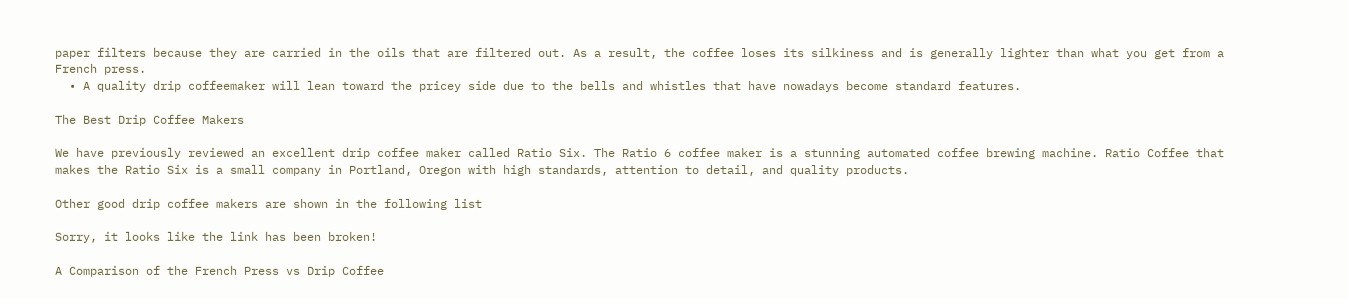paper filters because they are carried in the oils that are filtered out. As a result, the coffee loses its silkiness and is generally lighter than what you get from a French press.
  • A quality drip coffeemaker will lean toward the pricey side due to the bells and whistles that have nowadays become standard features.

The Best Drip Coffee Makers

We have previously reviewed an excellent drip coffee maker called Ratio Six. The Ratio 6 coffee maker is a stunning automated coffee brewing machine. Ratio Coffee that makes the Ratio Six is a small company in Portland, Oregon with high standards, attention to detail, and quality products.

Other good drip coffee makers are shown in the following list

Sorry, it looks like the link has been broken!

A Comparison of the French Press vs Drip Coffee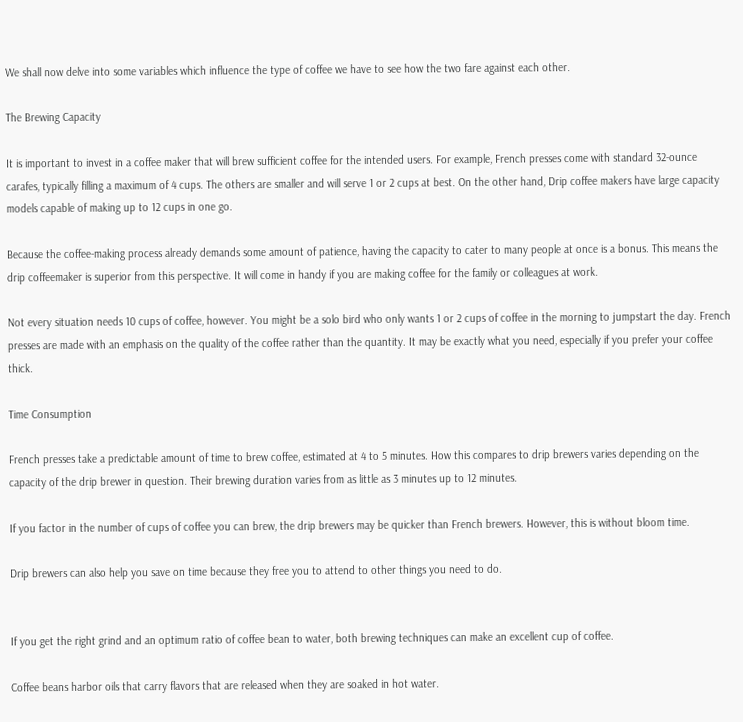We shall now delve into some variables which influence the type of coffee we have to see how the two fare against each other.

The Brewing Capacity

It is important to invest in a coffee maker that will brew sufficient coffee for the intended users. For example, French presses come with standard 32-ounce carafes, typically filling a maximum of 4 cups. The others are smaller and will serve 1 or 2 cups at best. On the other hand, Drip coffee makers have large capacity models capable of making up to 12 cups in one go.

Because the coffee-making process already demands some amount of patience, having the capacity to cater to many people at once is a bonus. This means the drip coffeemaker is superior from this perspective. It will come in handy if you are making coffee for the family or colleagues at work.

Not every situation needs 10 cups of coffee, however. You might be a solo bird who only wants 1 or 2 cups of coffee in the morning to jumpstart the day. French presses are made with an emphasis on the quality of the coffee rather than the quantity. It may be exactly what you need, especially if you prefer your coffee thick.

Time Consumption

French presses take a predictable amount of time to brew coffee, estimated at 4 to 5 minutes. How this compares to drip brewers varies depending on the capacity of the drip brewer in question. Their brewing duration varies from as little as 3 minutes up to 12 minutes.

If you factor in the number of cups of coffee you can brew, the drip brewers may be quicker than French brewers. However, this is without bloom time.

Drip brewers can also help you save on time because they free you to attend to other things you need to do.


If you get the right grind and an optimum ratio of coffee bean to water, both brewing techniques can make an excellent cup of coffee.

Coffee beans harbor oils that carry flavors that are released when they are soaked in hot water.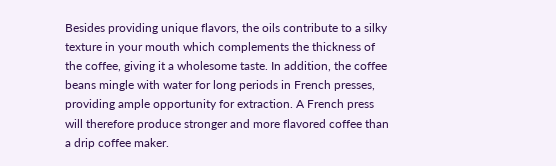Besides providing unique flavors, the oils contribute to a silky texture in your mouth which complements the thickness of the coffee, giving it a wholesome taste. In addition, the coffee beans mingle with water for long periods in French presses, providing ample opportunity for extraction. A French press will therefore produce stronger and more flavored coffee than a drip coffee maker.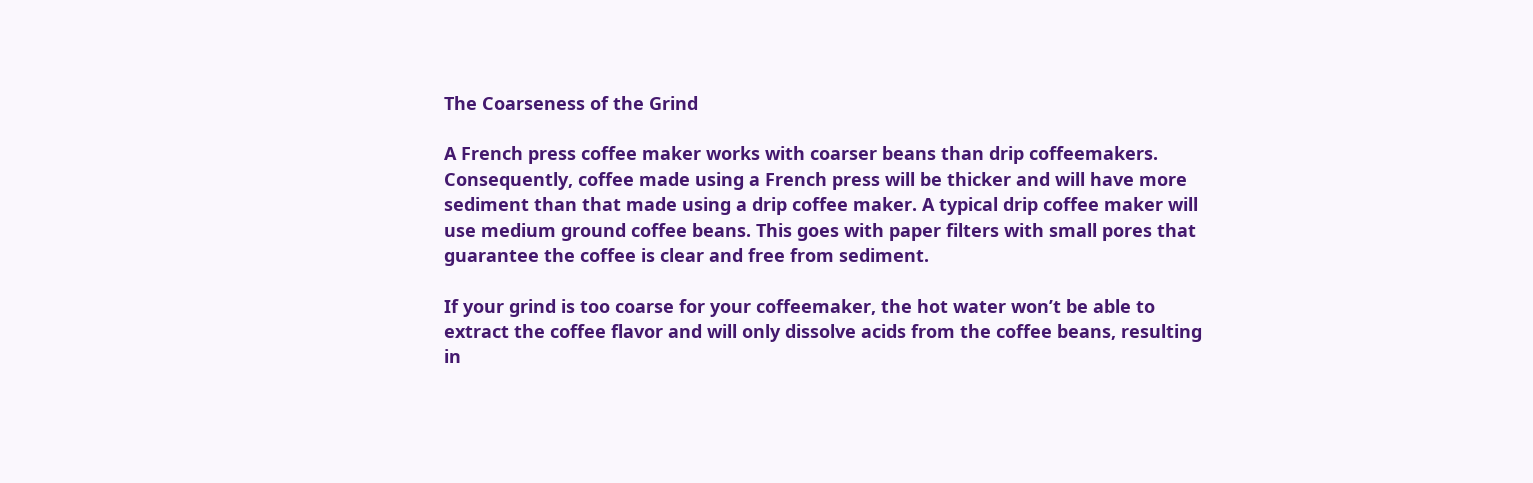The Coarseness of the Grind

A French press coffee maker works with coarser beans than drip coffeemakers. Consequently, coffee made using a French press will be thicker and will have more sediment than that made using a drip coffee maker. A typical drip coffee maker will use medium ground coffee beans. This goes with paper filters with small pores that guarantee the coffee is clear and free from sediment.

If your grind is too coarse for your coffeemaker, the hot water won’t be able to extract the coffee flavor and will only dissolve acids from the coffee beans, resulting in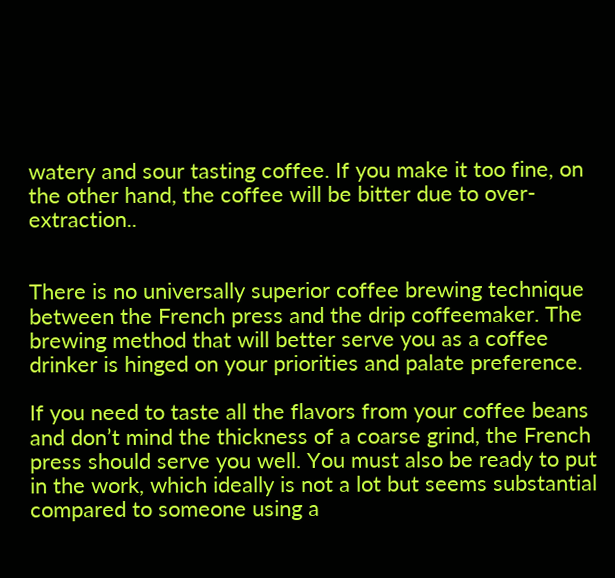watery and sour tasting coffee. If you make it too fine, on the other hand, the coffee will be bitter due to over-extraction..


There is no universally superior coffee brewing technique between the French press and the drip coffeemaker. The brewing method that will better serve you as a coffee drinker is hinged on your priorities and palate preference.

If you need to taste all the flavors from your coffee beans and don’t mind the thickness of a coarse grind, the French press should serve you well. You must also be ready to put in the work, which ideally is not a lot but seems substantial compared to someone using a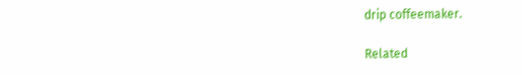drip coffeemaker.

Related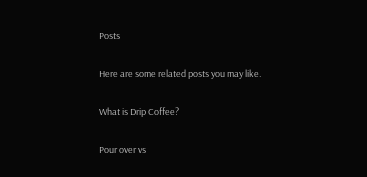Posts

Here are some related posts you may like.

What is Drip Coffee?

Pour over vs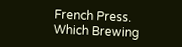French Press. Which Brewing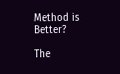Method is Better?

The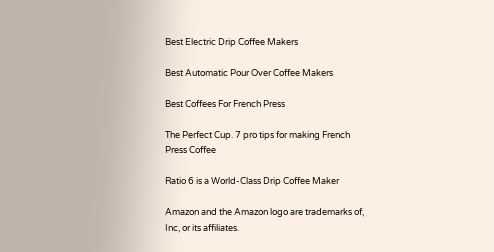Best Electric Drip Coffee Makers

Best Automatic Pour Over Coffee Makers

Best Coffees For French Press

The Perfect Cup. 7 pro tips for making French Press Coffee

Ratio 6 is a World-Class Drip Coffee Maker

Amazon and the Amazon logo are trademarks of, Inc, or its affiliates.